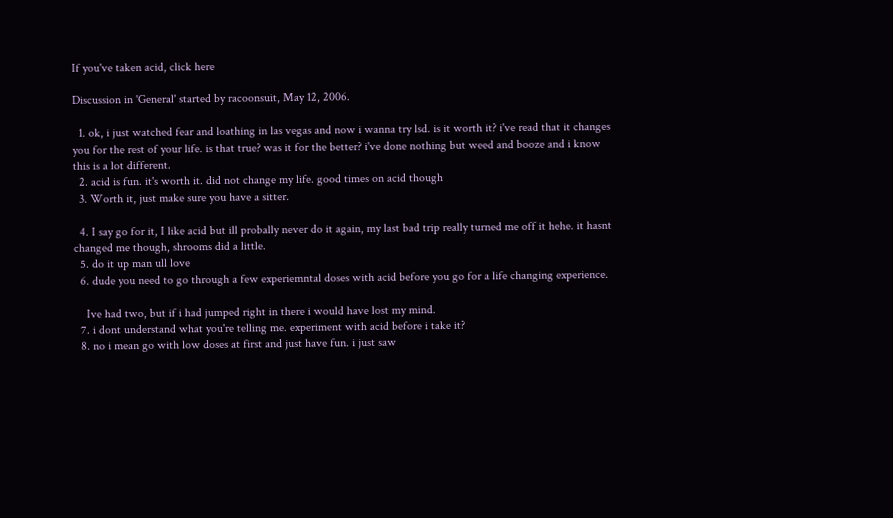If you've taken acid, click here

Discussion in 'General' started by racoonsuit, May 12, 2006.

  1. ok, i just watched fear and loathing in las vegas and now i wanna try lsd. is it worth it? i've read that it changes you for the rest of your life. is that true? was it for the better? i've done nothing but weed and booze and i know this is a lot different.
  2. acid is fun. it's worth it. did not change my life. good times on acid though
  3. Worth it, just make sure you have a sitter.

  4. I say go for it, I like acid but ill probally never do it again, my last bad trip really turned me off it hehe. it hasnt changed me though, shrooms did a little.
  5. do it up man ull love
  6. dude you need to go through a few experiemntal doses with acid before you go for a life changing experience.

    Ive had two, but if i had jumped right in there i would have lost my mind.
  7. i dont understand what you're telling me. experiment with acid before i take it?
  8. no i mean go with low doses at first and just have fun. i just saw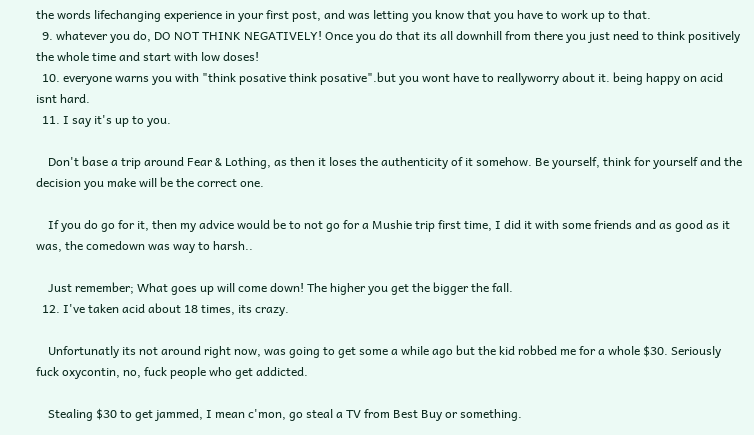the words lifechanging experience in your first post, and was letting you know that you have to work up to that.
  9. whatever you do, DO NOT THINK NEGATIVELY! Once you do that its all downhill from there you just need to think positively the whole time and start with low doses!
  10. everyone warns you with "think posative think posative".but you wont have to reallyworry about it. being happy on acid isnt hard.
  11. I say it's up to you.

    Don't base a trip around Fear & Lothing, as then it loses the authenticity of it somehow. Be yourself, think for yourself and the decision you make will be the correct one.

    If you do go for it, then my advice would be to not go for a Mushie trip first time, I did it with some friends and as good as it was, the comedown was way to harsh..

    Just remember; What goes up will come down! The higher you get the bigger the fall.
  12. I've taken acid about 18 times, its crazy.

    Unfortunatly its not around right now, was going to get some a while ago but the kid robbed me for a whole $30. Seriously fuck oxycontin, no, fuck people who get addicted.

    Stealing $30 to get jammed, I mean c'mon, go steal a TV from Best Buy or something.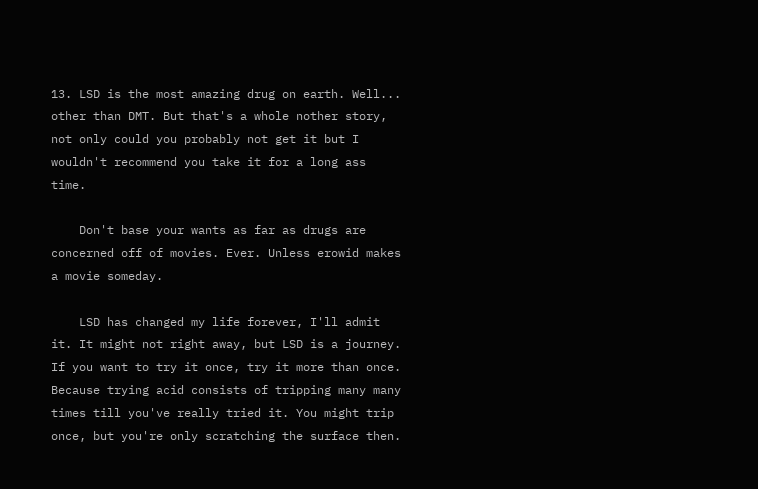13. LSD is the most amazing drug on earth. Well... other than DMT. But that's a whole nother story, not only could you probably not get it but I wouldn't recommend you take it for a long ass time.

    Don't base your wants as far as drugs are concerned off of movies. Ever. Unless erowid makes a movie someday.

    LSD has changed my life forever, I'll admit it. It might not right away, but LSD is a journey. If you want to try it once, try it more than once. Because trying acid consists of tripping many many times till you've really tried it. You might trip once, but you're only scratching the surface then.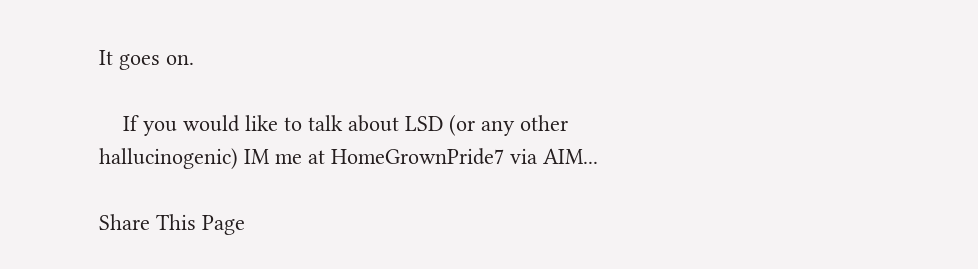It goes on.

    If you would like to talk about LSD (or any other hallucinogenic) IM me at HomeGrownPride7 via AIM...

Share This Page